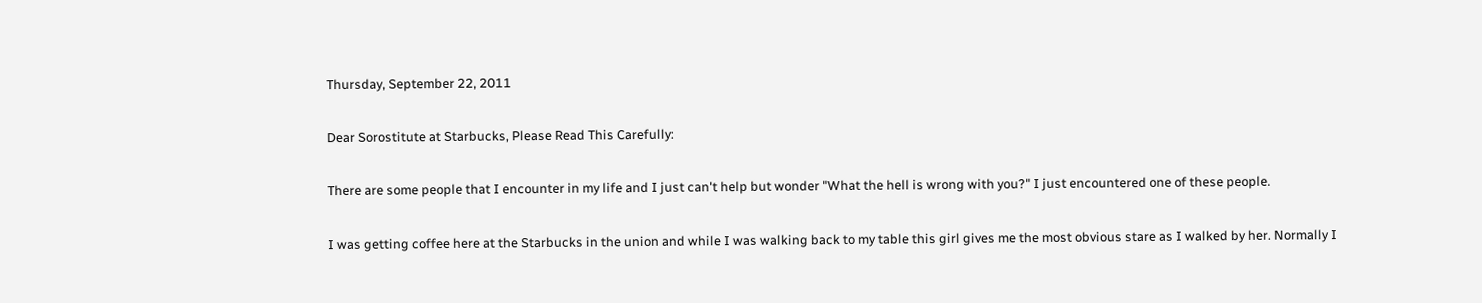Thursday, September 22, 2011

Dear Sorostitute at Starbucks, Please Read This Carefully:

There are some people that I encounter in my life and I just can't help but wonder "What the hell is wrong with you?" I just encountered one of these people.

I was getting coffee here at the Starbucks in the union and while I was walking back to my table this girl gives me the most obvious stare as I walked by her. Normally I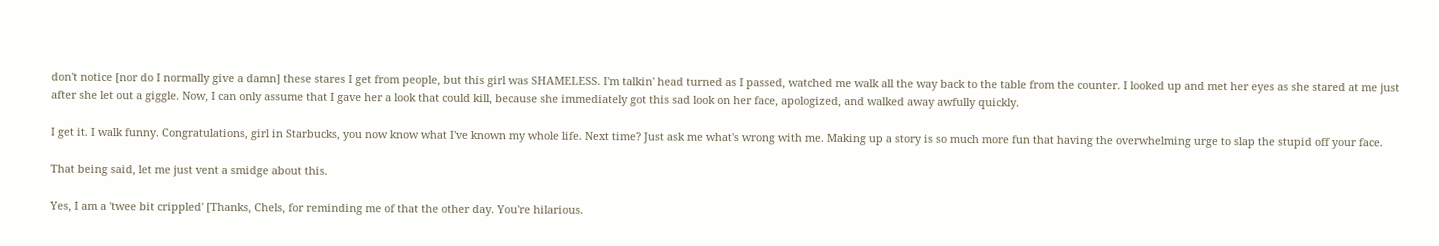don't notice [nor do I normally give a damn] these stares I get from people, but this girl was SHAMELESS. I'm talkin' head turned as I passed, watched me walk all the way back to the table from the counter. I looked up and met her eyes as she stared at me just after she let out a giggle. Now, I can only assume that I gave her a look that could kill, because she immediately got this sad look on her face, apologized, and walked away awfully quickly.

I get it. I walk funny. Congratulations, girl in Starbucks, you now know what I've known my whole life. Next time? Just ask me what's wrong with me. Making up a story is so much more fun that having the overwhelming urge to slap the stupid off your face.

That being said, let me just vent a smidge about this.

Yes, I am a 'twee bit crippled' [Thanks, Chels, for reminding me of that the other day. You're hilarious.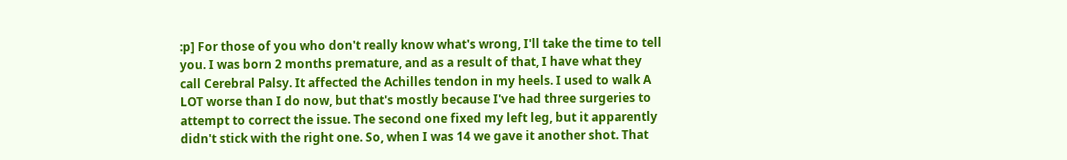:p] For those of you who don't really know what's wrong, I'll take the time to tell you. I was born 2 months premature, and as a result of that, I have what they call Cerebral Palsy. It affected the Achilles tendon in my heels. I used to walk A LOT worse than I do now, but that's mostly because I've had three surgeries to attempt to correct the issue. The second one fixed my left leg, but it apparently didn't stick with the right one. So, when I was 14 we gave it another shot. That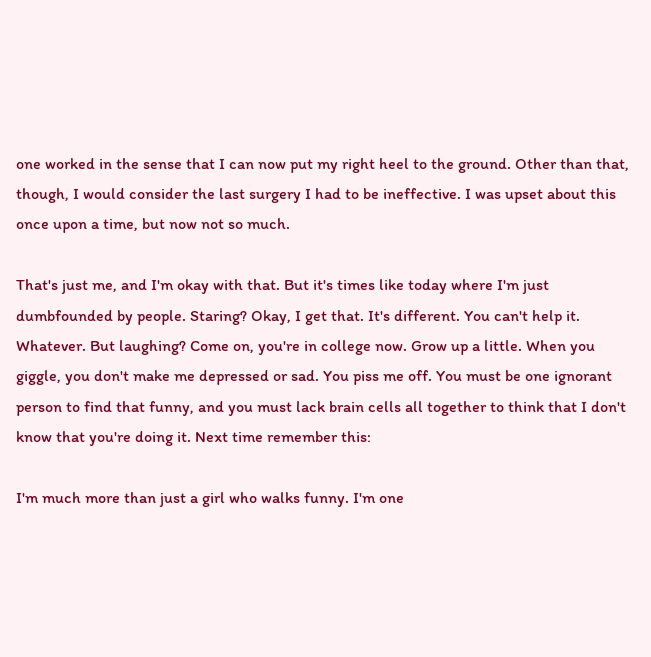one worked in the sense that I can now put my right heel to the ground. Other than that, though, I would consider the last surgery I had to be ineffective. I was upset about this once upon a time, but now not so much.

That's just me, and I'm okay with that. But it's times like today where I'm just dumbfounded by people. Staring? Okay, I get that. It's different. You can't help it. Whatever. But laughing? Come on, you're in college now. Grow up a little. When you giggle, you don't make me depressed or sad. You piss me off. You must be one ignorant person to find that funny, and you must lack brain cells all together to think that I don't know that you're doing it. Next time remember this:

I'm much more than just a girl who walks funny. I'm one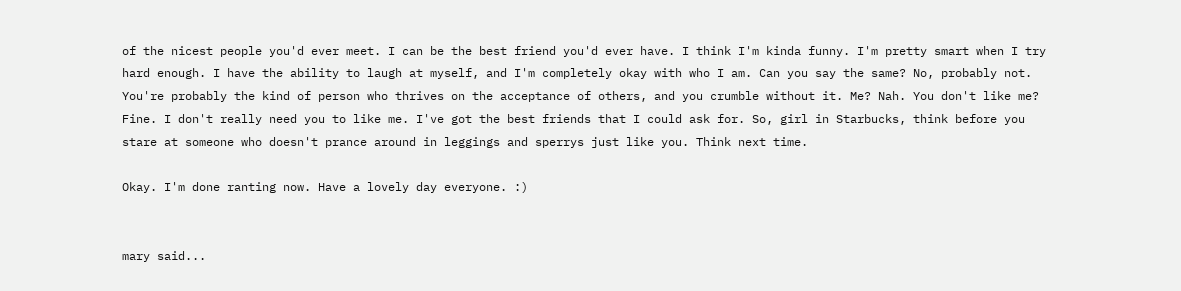of the nicest people you'd ever meet. I can be the best friend you'd ever have. I think I'm kinda funny. I'm pretty smart when I try hard enough. I have the ability to laugh at myself, and I'm completely okay with who I am. Can you say the same? No, probably not. You're probably the kind of person who thrives on the acceptance of others, and you crumble without it. Me? Nah. You don't like me? Fine. I don't really need you to like me. I've got the best friends that I could ask for. So, girl in Starbucks, think before you stare at someone who doesn't prance around in leggings and sperrys just like you. Think next time.

Okay. I'm done ranting now. Have a lovely day everyone. :)


mary said...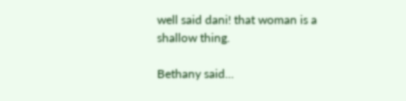well said dani! that woman is a shallow thing.

Bethany said...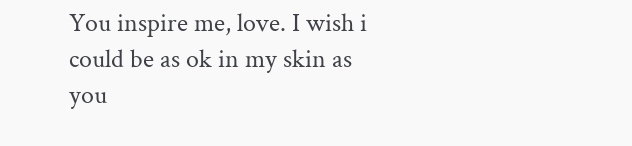You inspire me, love. I wish i could be as ok in my skin as you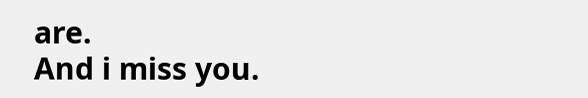are.
And i miss you.